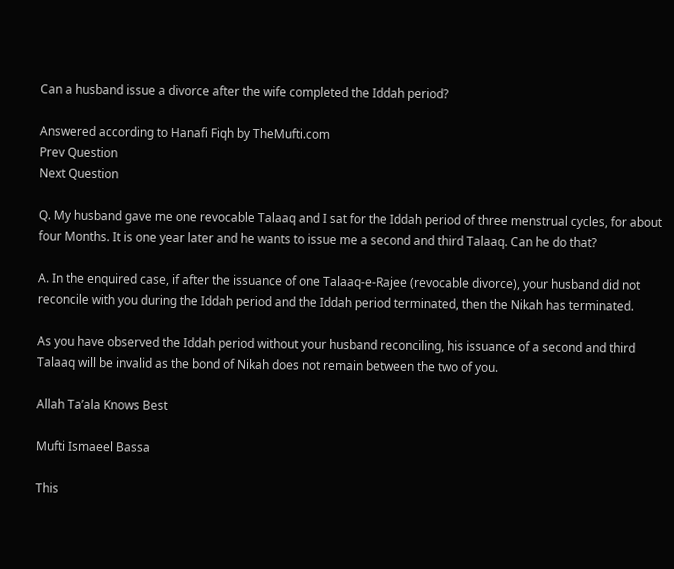Can a husband issue a divorce after the wife completed the Iddah period?

Answered according to Hanafi Fiqh by TheMufti.com
Prev Question
Next Question

Q. My husband gave me one revocable Talaaq and I sat for the Iddah period of three menstrual cycles, for about four Months. It is one year later and he wants to issue me a second and third Talaaq. Can he do that?

A. In the enquired case, if after the issuance of one Talaaq-e-Rajee (revocable divorce), your husband did not reconcile with you during the Iddah period and the Iddah period terminated, then the Nikah has terminated.

As you have observed the Iddah period without your husband reconciling, his issuance of a second and third Talaaq will be invalid as the bond of Nikah does not remain between the two of you.

Allah Ta’ala Knows Best

Mufti Ismaeel Bassa

This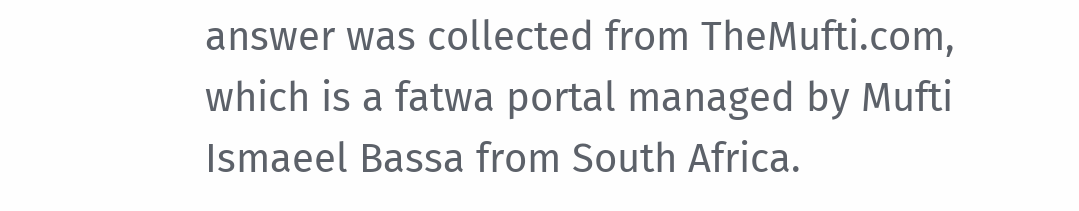answer was collected from TheMufti.com, which is a fatwa portal managed by Mufti Ismaeel Bassa from South Africa.